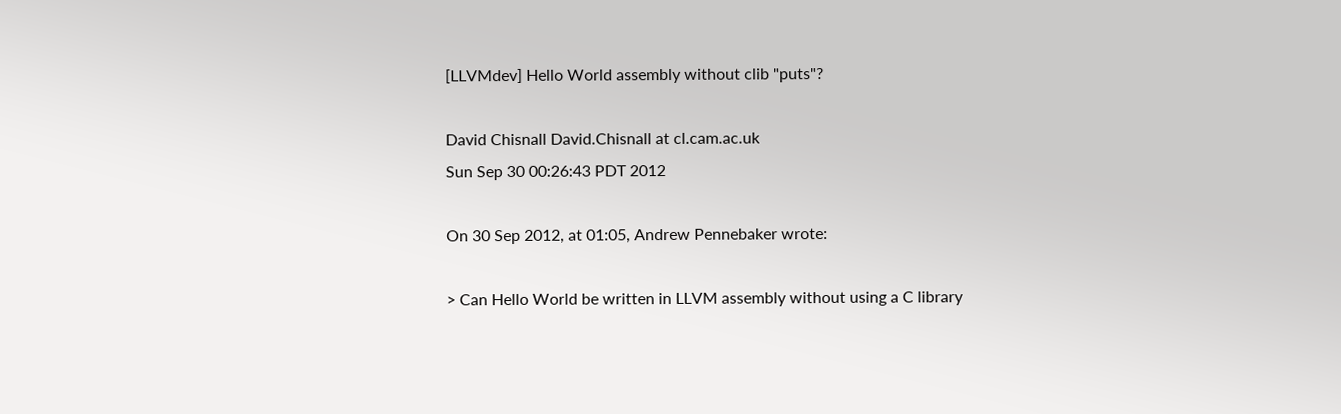[LLVMdev] Hello World assembly without clib "puts"?

David Chisnall David.Chisnall at cl.cam.ac.uk
Sun Sep 30 00:26:43 PDT 2012

On 30 Sep 2012, at 01:05, Andrew Pennebaker wrote:

> Can Hello World be written in LLVM assembly without using a C library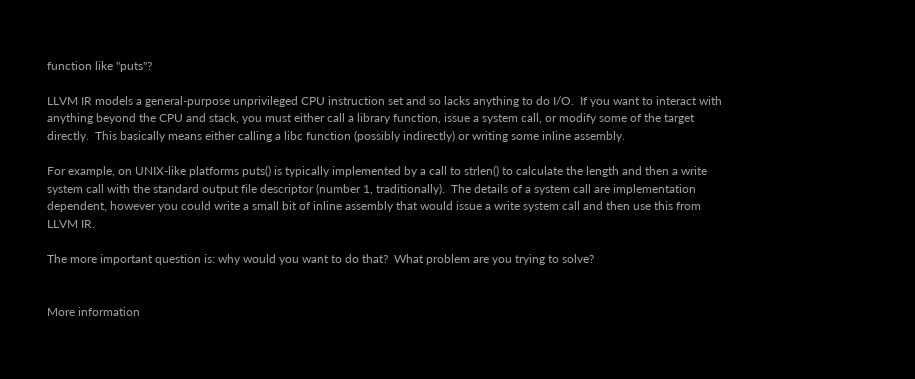function like "puts"?

LLVM IR models a general-purpose unprivileged CPU instruction set and so lacks anything to do I/O.  If you want to interact with anything beyond the CPU and stack, you must either call a library function, issue a system call, or modify some of the target directly.  This basically means either calling a libc function (possibly indirectly) or writing some inline assembly.

For example, on UNIX-like platforms puts() is typically implemented by a call to strlen() to calculate the length and then a write system call with the standard output file descriptor (number 1, traditionally).  The details of a system call are implementation dependent, however you could write a small bit of inline assembly that would issue a write system call and then use this from LLVM IR.

The more important question is: why would you want to do that?  What problem are you trying to solve?


More information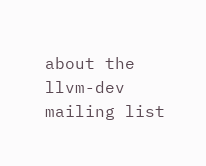about the llvm-dev mailing list